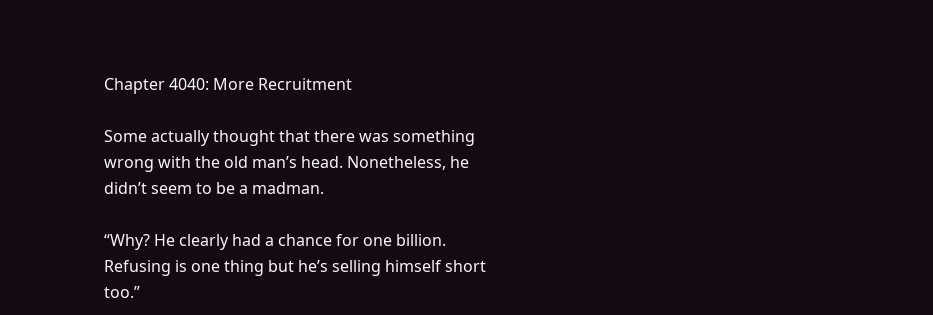Chapter 4040: More Recruitment

Some actually thought that there was something wrong with the old man’s head. Nonetheless, he didn’t seem to be a madman.

“Why? He clearly had a chance for one billion. Refusing is one thing but he’s selling himself short too.”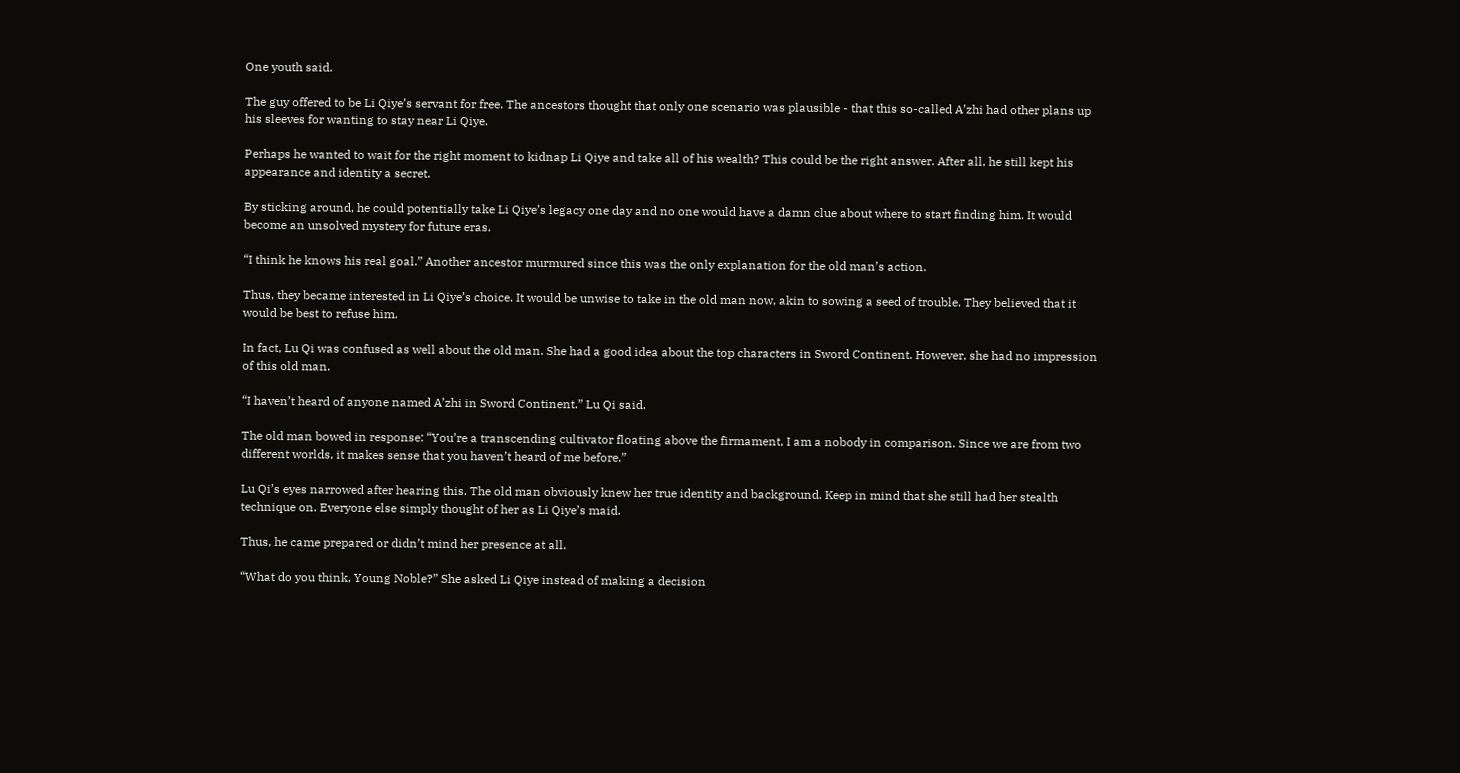One youth said.

The guy offered to be Li Qiye’s servant for free. The ancestors thought that only one scenario was plausible - that this so-called A’zhi had other plans up his sleeves for wanting to stay near Li Qiye.

Perhaps he wanted to wait for the right moment to kidnap Li Qiye and take all of his wealth? This could be the right answer. After all, he still kept his appearance and identity a secret.

By sticking around, he could potentially take Li Qiye’s legacy one day and no one would have a damn clue about where to start finding him. It would become an unsolved mystery for future eras.

“I think he knows his real goal.” Another ancestor murmured since this was the only explanation for the old man’s action.

Thus, they became interested in Li Qiye’s choice. It would be unwise to take in the old man now, akin to sowing a seed of trouble. They believed that it would be best to refuse him.

In fact, Lu Qi was confused as well about the old man. She had a good idea about the top characters in Sword Continent. However, she had no impression of this old man.

“I haven’t heard of anyone named A’zhi in Sword Continent.” Lu Qi said.

The old man bowed in response: “You’re a transcending cultivator floating above the firmament, I am a nobody in comparison. Since we are from two different worlds, it makes sense that you haven’t heard of me before.”

Lu Qi’s eyes narrowed after hearing this. The old man obviously knew her true identity and background. Keep in mind that she still had her stealth technique on. Everyone else simply thought of her as Li Qiye’s maid.

Thus, he came prepared or didn’t mind her presence at all.

“What do you think, Young Noble?” She asked Li Qiye instead of making a decision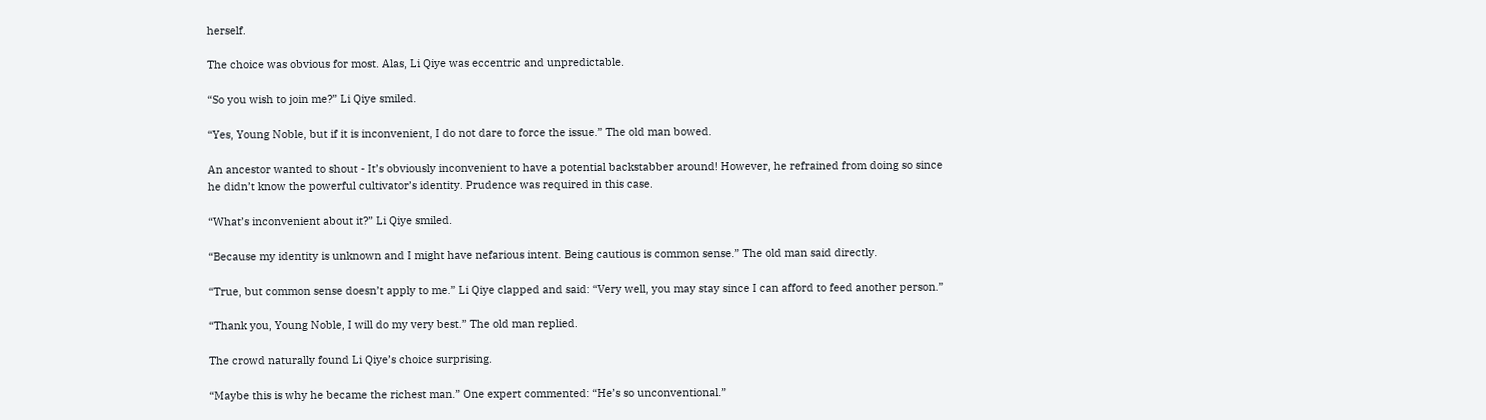herself.

The choice was obvious for most. Alas, Li Qiye was eccentric and unpredictable.

“So you wish to join me?” Li Qiye smiled.

“Yes, Young Noble, but if it is inconvenient, I do not dare to force the issue.” The old man bowed.

An ancestor wanted to shout - It’s obviously inconvenient to have a potential backstabber around! However, he refrained from doing so since he didn’t know the powerful cultivator’s identity. Prudence was required in this case.

“What’s inconvenient about it?” Li Qiye smiled.

“Because my identity is unknown and I might have nefarious intent. Being cautious is common sense.” The old man said directly.

“True, but common sense doesn’t apply to me.” Li Qiye clapped and said: “Very well, you may stay since I can afford to feed another person.”

“Thank you, Young Noble, I will do my very best.” The old man replied.

The crowd naturally found Li Qiye’s choice surprising.

“Maybe this is why he became the richest man.” One expert commented: “He’s so unconventional.”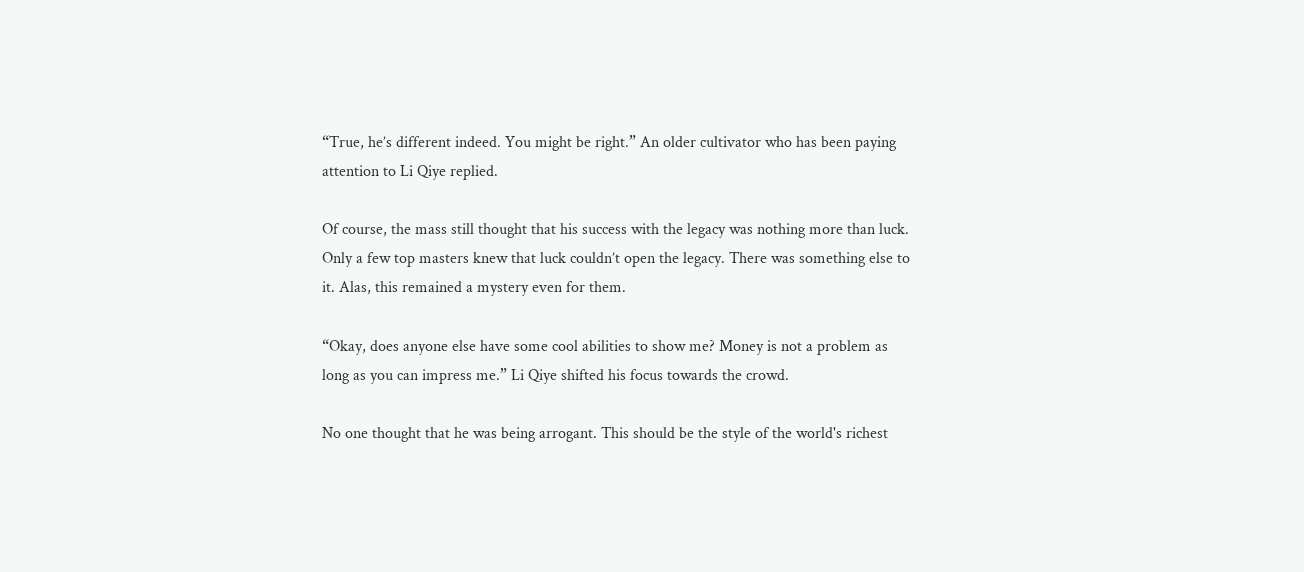“True, he’s different indeed. You might be right.” An older cultivator who has been paying attention to Li Qiye replied.

Of course, the mass still thought that his success with the legacy was nothing more than luck. Only a few top masters knew that luck couldn’t open the legacy. There was something else to it. Alas, this remained a mystery even for them.

“Okay, does anyone else have some cool abilities to show me? Money is not a problem as long as you can impress me.” Li Qiye shifted his focus towards the crowd.

No one thought that he was being arrogant. This should be the style of the world's richest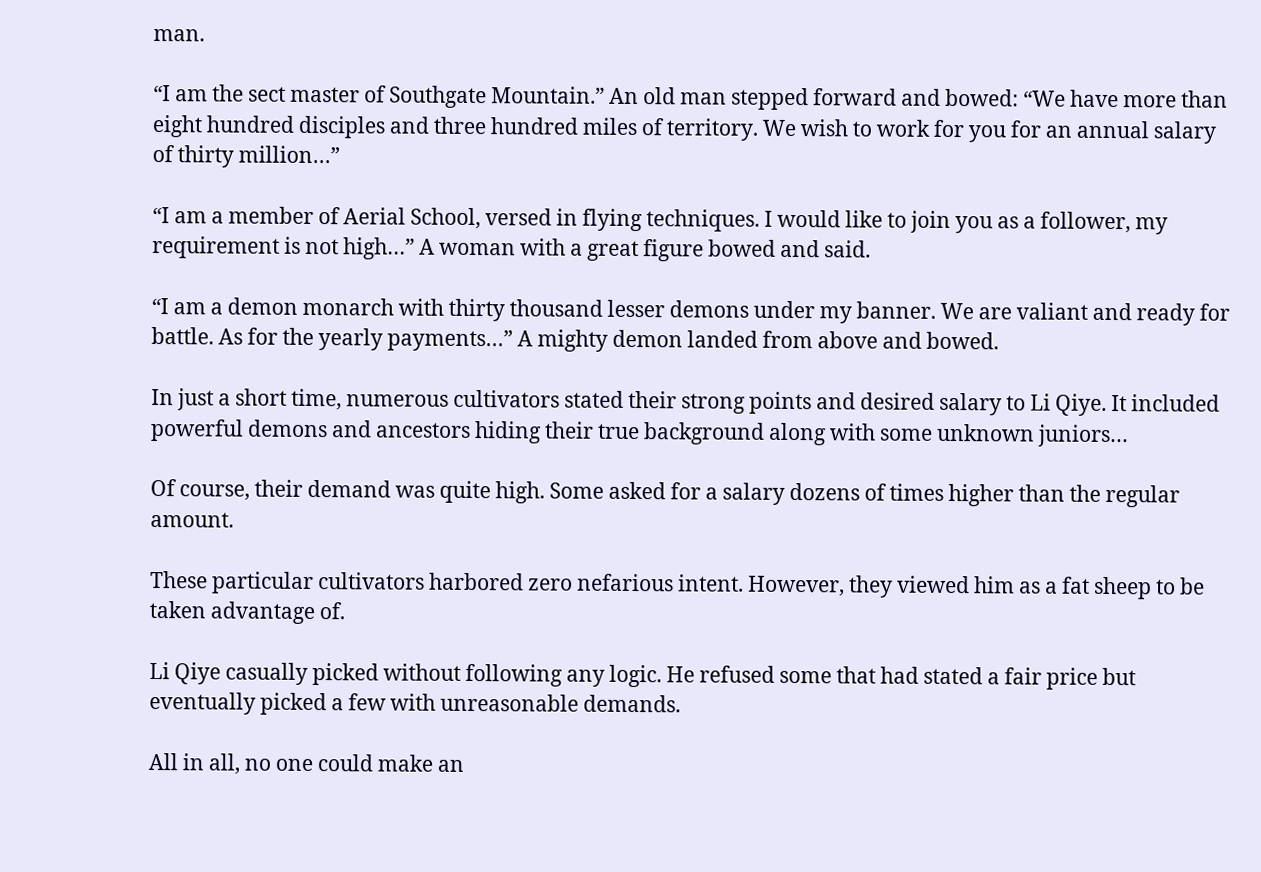man.

“I am the sect master of Southgate Mountain.” An old man stepped forward and bowed: “We have more than eight hundred disciples and three hundred miles of territory. We wish to work for you for an annual salary of thirty million…”

“I am a member of Aerial School, versed in flying techniques. I would like to join you as a follower, my requirement is not high…” A woman with a great figure bowed and said.

“I am a demon monarch with thirty thousand lesser demons under my banner. We are valiant and ready for battle. As for the yearly payments…” A mighty demon landed from above and bowed.

In just a short time, numerous cultivators stated their strong points and desired salary to Li Qiye. It included powerful demons and ancestors hiding their true background along with some unknown juniors…

Of course, their demand was quite high. Some asked for a salary dozens of times higher than the regular amount.

These particular cultivators harbored zero nefarious intent. However, they viewed him as a fat sheep to be taken advantage of.

Li Qiye casually picked without following any logic. He refused some that had stated a fair price but eventually picked a few with unreasonable demands.

All in all, no one could make an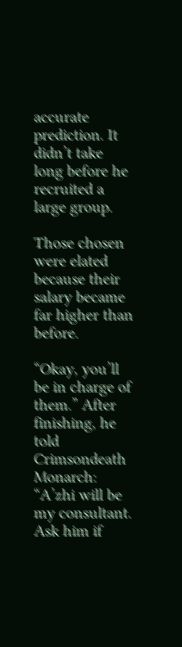accurate prediction. It didn’t take long before he recruited a large group.

Those chosen were elated because their salary became far higher than before.

“Okay, you’ll be in charge of them.” After finishing, he told Crimsondeath Monarch: “A’zhi will be my consultant. Ask him if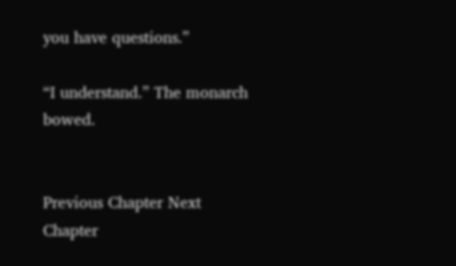you have questions.”

“I understand.” The monarch bowed.


Previous Chapter Next Chapter